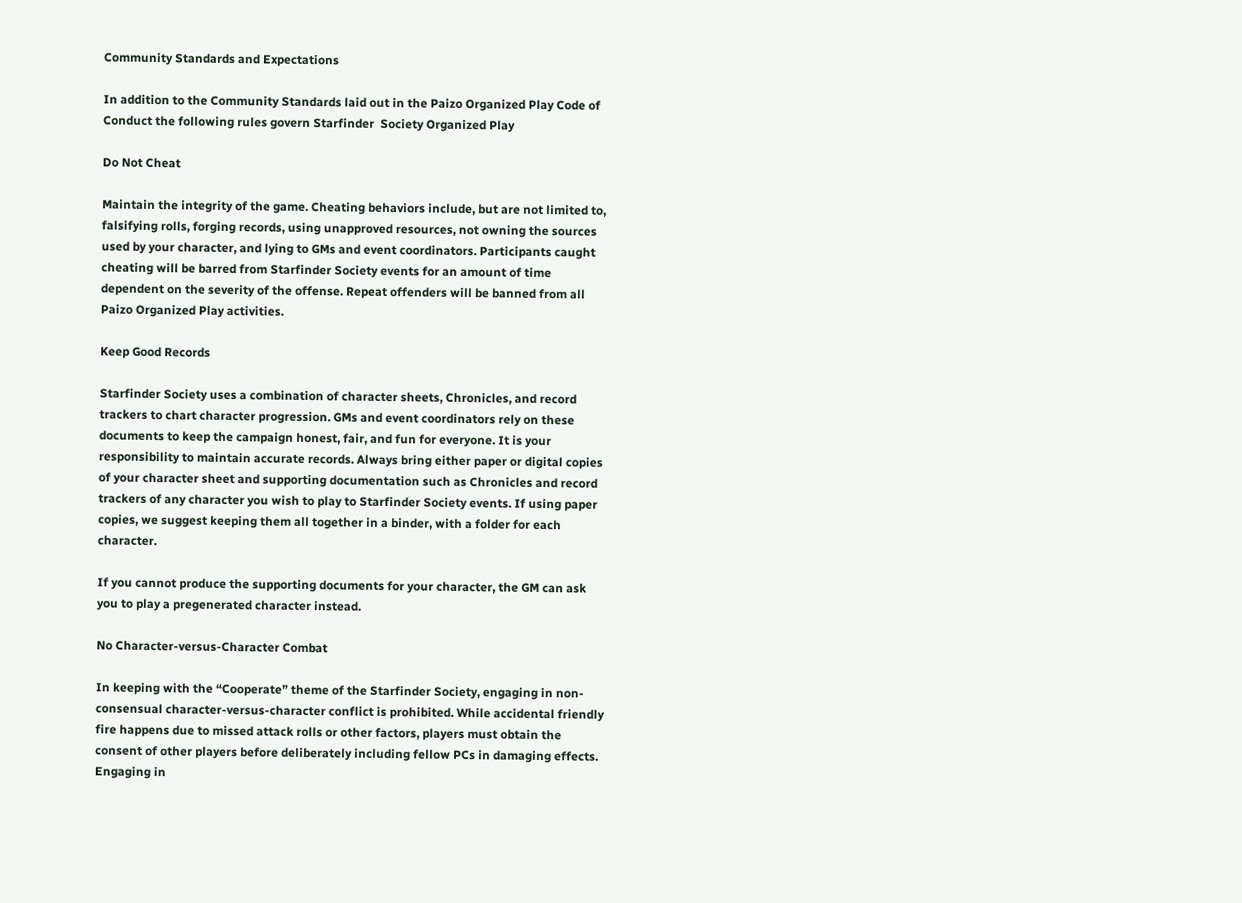Community Standards and Expectations

In addition to the Community Standards laid out in the Paizo Organized Play Code of Conduct the following rules govern Starfinder  Society Organized Play

Do Not Cheat

Maintain the integrity of the game. Cheating behaviors include, but are not limited to, falsifying rolls, forging records, using unapproved resources, not owning the sources used by your character, and lying to GMs and event coordinators. Participants caught cheating will be barred from Starfinder Society events for an amount of time dependent on the severity of the offense. Repeat offenders will be banned from all Paizo Organized Play activities.

Keep Good Records

Starfinder Society uses a combination of character sheets, Chronicles, and record trackers to chart character progression. GMs and event coordinators rely on these documents to keep the campaign honest, fair, and fun for everyone. It is your responsibility to maintain accurate records. Always bring either paper or digital copies of your character sheet and supporting documentation such as Chronicles and record trackers of any character you wish to play to Starfinder Society events. If using paper copies, we suggest keeping them all together in a binder, with a folder for each character.

If you cannot produce the supporting documents for your character, the GM can ask you to play a pregenerated character instead.

No Character-versus-Character Combat

In keeping with the “Cooperate” theme of the Starfinder Society, engaging in non-consensual character-versus-character conflict is prohibited. While accidental friendly fire happens due to missed attack rolls or other factors, players must obtain the consent of other players before deliberately including fellow PCs in damaging effects. Engaging in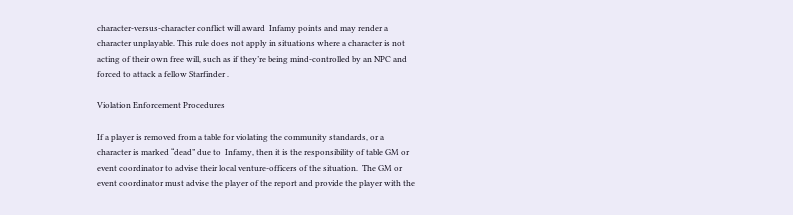character-versus-character conflict will award  Infamy points and may render a character unplayable. This rule does not apply in situations where a character is not acting of their own free will, such as if they’re being mind-controlled by an NPC and forced to attack a fellow Starfinder .

Violation Enforcement Procedures

If a player is removed from a table for violating the community standards, or a character is marked “dead” due to  Infamy, then it is the responsibility of table GM or event coordinator to advise their local venture-officers of the situation.  The GM or event coordinator must advise the player of the report and provide the player with the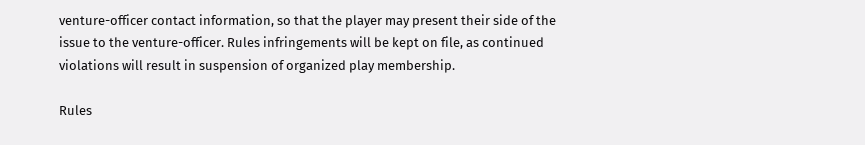venture-officer contact information, so that the player may present their side of the issue to the venture-officer. Rules infringements will be kept on file, as continued violations will result in suspension of organized play membership.

Rules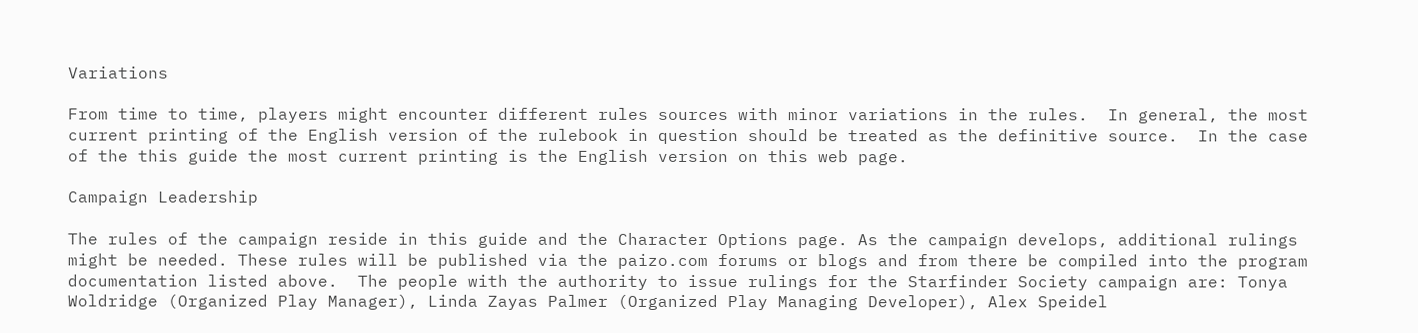Variations

From time to time, players might encounter different rules sources with minor variations in the rules.  In general, the most current printing of the English version of the rulebook in question should be treated as the definitive source.  In the case of the this guide the most current printing is the English version on this web page.

Campaign Leadership

The rules of the campaign reside in this guide and the Character Options page. As the campaign develops, additional rulings might be needed. These rules will be published via the paizo.com forums or blogs and from there be compiled into the program documentation listed above.  The people with the authority to issue rulings for the Starfinder Society campaign are: Tonya Woldridge (Organized Play Manager), Linda Zayas Palmer (Organized Play Managing Developer), Alex Speidel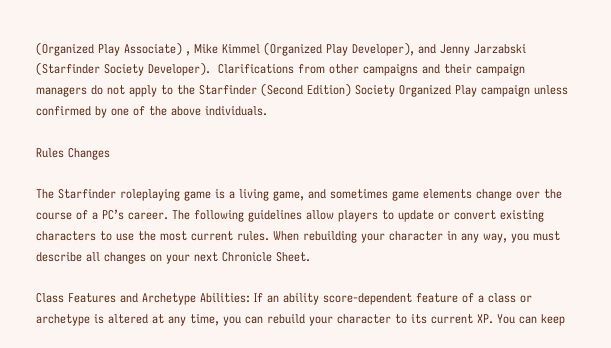(Organized Play Associate) , Mike Kimmel (Organized Play Developer), and Jenny Jarzabski (Starfinder Society Developer).  Clarifications from other campaigns and their campaign managers do not apply to the Starfinder (Second Edition) Society Organized Play campaign unless confirmed by one of the above individuals.

Rules Changes

The Starfinder roleplaying game is a living game, and sometimes game elements change over the course of a PC’s career. The following guidelines allow players to update or convert existing characters to use the most current rules. When rebuilding your character in any way, you must describe all changes on your next Chronicle Sheet.

Class Features and Archetype Abilities: If an ability score-dependent feature of a class or archetype is altered at any time, you can rebuild your character to its current XP. You can keep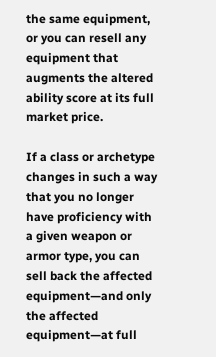the same equipment, or you can resell any equipment that augments the altered ability score at its full market price.

If a class or archetype changes in such a way that you no longer have proficiency with a given weapon or armor type, you can sell back the affected equipment—and only the affected equipment—at full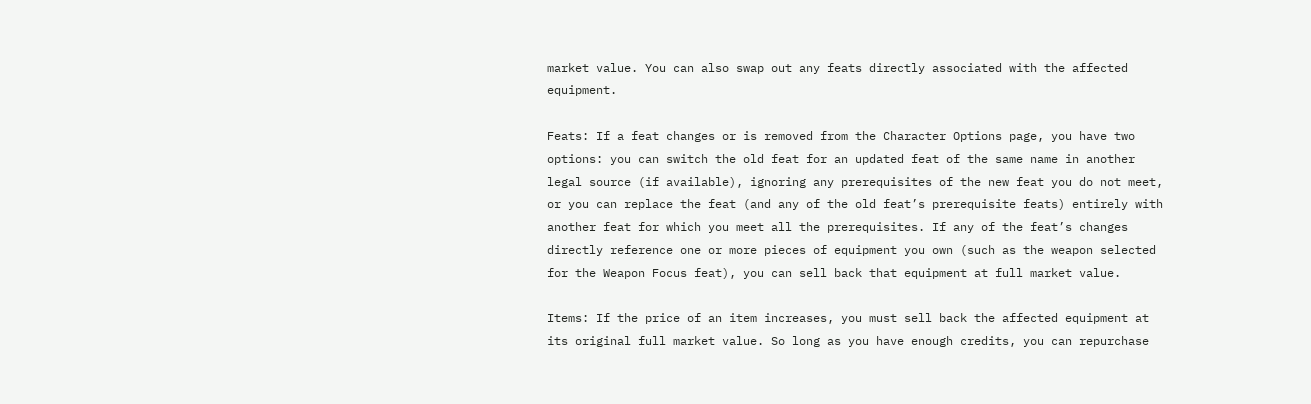market value. You can also swap out any feats directly associated with the affected equipment.

Feats: If a feat changes or is removed from the Character Options page, you have two options: you can switch the old feat for an updated feat of the same name in another legal source (if available), ignoring any prerequisites of the new feat you do not meet, or you can replace the feat (and any of the old feat’s prerequisite feats) entirely with another feat for which you meet all the prerequisites. If any of the feat’s changes directly reference one or more pieces of equipment you own (such as the weapon selected for the Weapon Focus feat), you can sell back that equipment at full market value.

Items: If the price of an item increases, you must sell back the affected equipment at its original full market value. So long as you have enough credits, you can repurchase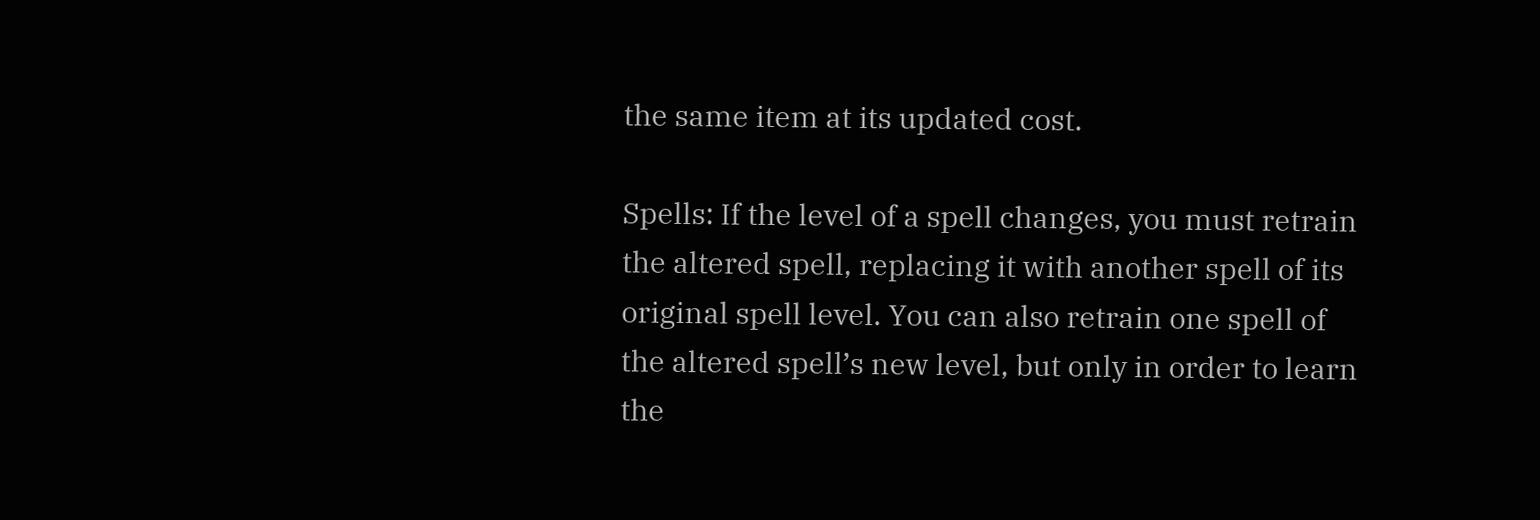the same item at its updated cost.

Spells: If the level of a spell changes, you must retrain the altered spell, replacing it with another spell of its original spell level. You can also retrain one spell of the altered spell’s new level, but only in order to learn the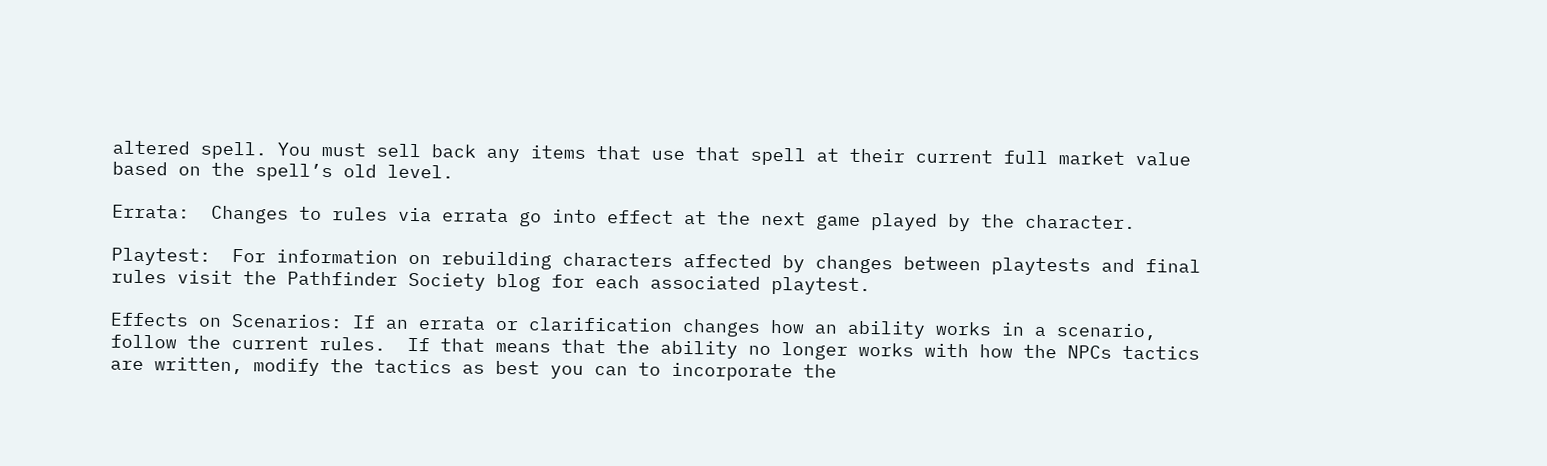altered spell. You must sell back any items that use that spell at their current full market value based on the spell’s old level.

Errata:  Changes to rules via errata go into effect at the next game played by the character.

Playtest:  For information on rebuilding characters affected by changes between playtests and final rules visit the Pathfinder Society blog for each associated playtest.

Effects on Scenarios: If an errata or clarification changes how an ability works in a scenario, follow the current rules.  If that means that the ability no longer works with how the NPCs tactics are written, modify the tactics as best you can to incorporate the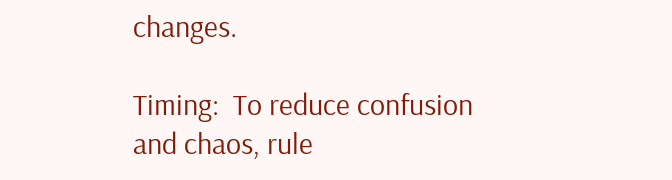changes.

Timing:  To reduce confusion and chaos, rule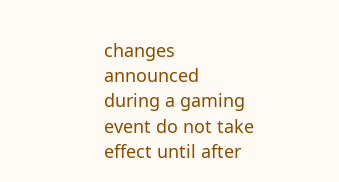changes announced during a gaming event do not take effect until after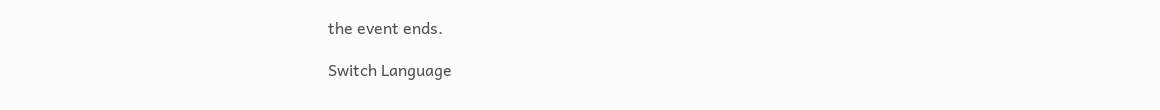the event ends.

Switch Language